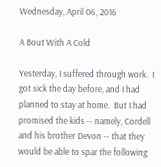Wednesday, April 06, 2016

A Bout With A Cold

Yesterday, I suffered through work.  I got sick the day before, and I had planned to stay at home.  But I had promised the kids -- namely, Cordell and his brother Devon -- that they would be able to spar the following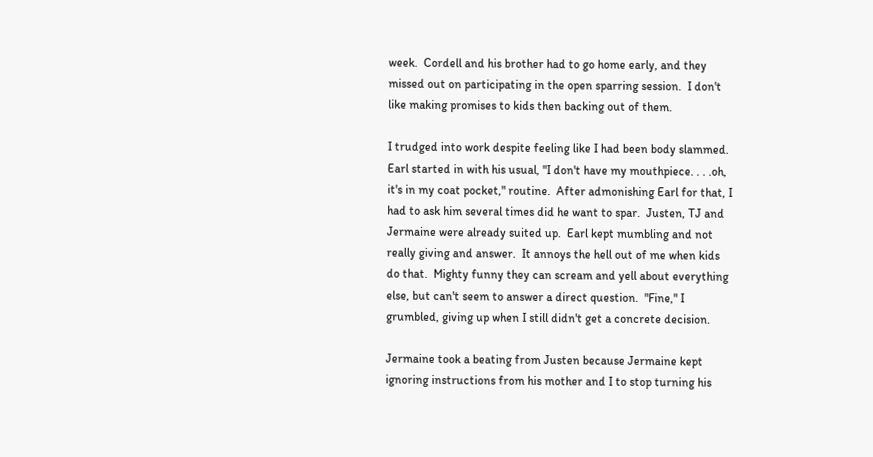week.  Cordell and his brother had to go home early, and they missed out on participating in the open sparring session.  I don't like making promises to kids then backing out of them.

I trudged into work despite feeling like I had been body slammed.  Earl started in with his usual, "I don't have my mouthpiece. . . .oh, it's in my coat pocket," routine.  After admonishing Earl for that, I had to ask him several times did he want to spar.  Justen, TJ and Jermaine were already suited up.  Earl kept mumbling and not really giving and answer.  It annoys the hell out of me when kids do that.  Mighty funny they can scream and yell about everything else, but can't seem to answer a direct question.  "Fine," I grumbled, giving up when I still didn't get a concrete decision.

Jermaine took a beating from Justen because Jermaine kept ignoring instructions from his mother and I to stop turning his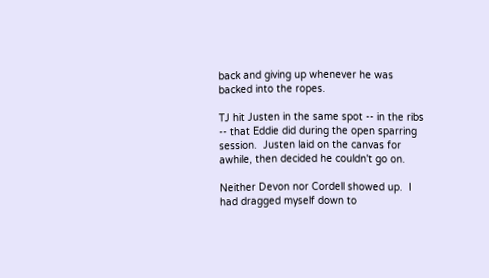back and giving up whenever he was backed into the ropes.

TJ hit Justen in the same spot -- in the ribs -- that Eddie did during the open sparring session.  Justen laid on the canvas for awhile, then decided he couldn't go on.

Neither Devon nor Cordell showed up.  I had dragged myself down to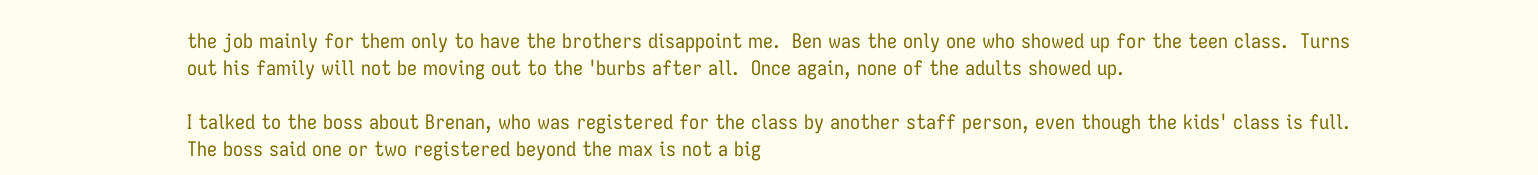the job mainly for them only to have the brothers disappoint me.  Ben was the only one who showed up for the teen class.  Turns out his family will not be moving out to the 'burbs after all.  Once again, none of the adults showed up.

I talked to the boss about Brenan, who was registered for the class by another staff person, even though the kids' class is full.  The boss said one or two registered beyond the max is not a big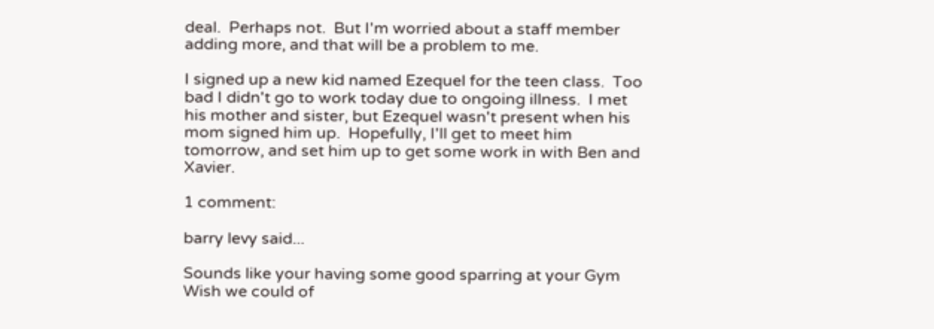deal.  Perhaps not.  But I'm worried about a staff member adding more, and that will be a problem to me.

I signed up a new kid named Ezequel for the teen class.  Too bad I didn't go to work today due to ongoing illness.  I met his mother and sister, but Ezequel wasn't present when his mom signed him up.  Hopefully, I'll get to meet him tomorrow, and set him up to get some work in with Ben and Xavier.

1 comment:

barry levy said...

Sounds like your having some good sparring at your Gym Wish we could of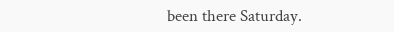been there Saturday.